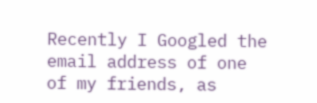Recently I Googled the email address of one of my friends, as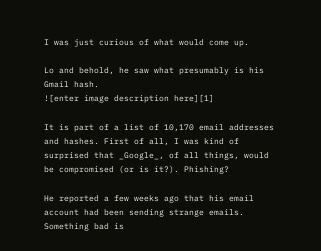I was just curious of what would come up.

Lo and behold, he saw what presumably is his Gmail hash.
![enter image description here][1]

It is part of a list of 10,170 email addresses and hashes. First of all, I was kind of surprised that _Google_, of all things, would be compromised (or is it?). Phishing?

He reported a few weeks ago that his email account had been sending strange emails. Something bad is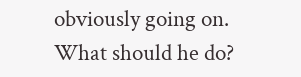obviously going on. What should he do?